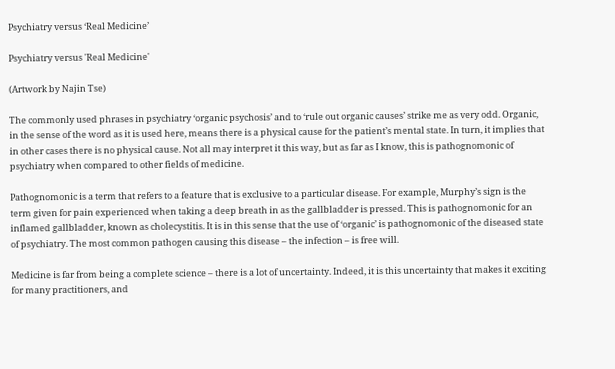Psychiatry versus ‘Real Medicine’

Psychiatry versus 'Real Medicine'

(Artwork by Najin Tse)

The commonly used phrases in psychiatry ‘organic psychosis’ and to ‘rule out organic causes’ strike me as very odd. Organic, in the sense of the word as it is used here, means there is a physical cause for the patient’s mental state. In turn, it implies that in other cases there is no physical cause. Not all may interpret it this way, but as far as I know, this is pathognomonic of psychiatry when compared to other fields of medicine.

Pathognomonic is a term that refers to a feature that is exclusive to a particular disease. For example, Murphy’s sign is the term given for pain experienced when taking a deep breath in as the gallbladder is pressed. This is pathognomonic for an inflamed gallbladder, known as cholecystitis. It is in this sense that the use of ‘organic’ is pathognomonic of the diseased state of psychiatry. The most common pathogen causing this disease – the infection – is free will.

Medicine is far from being a complete science – there is a lot of uncertainty. Indeed, it is this uncertainty that makes it exciting for many practitioners, and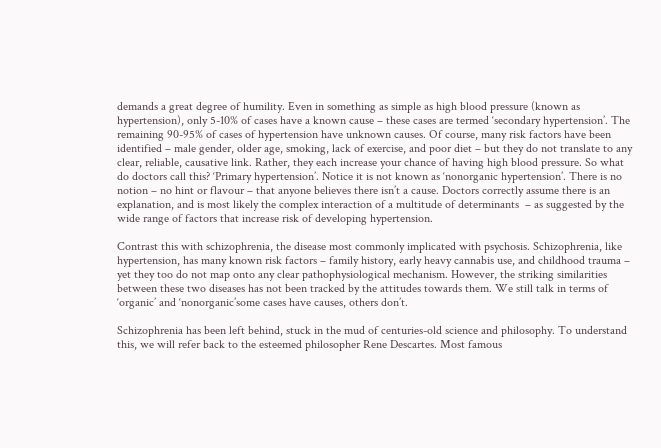demands a great degree of humility. Even in something as simple as high blood pressure (known as hypertension), only 5-10% of cases have a known cause – these cases are termed ‘secondary hypertension’. The remaining 90-95% of cases of hypertension have unknown causes. Of course, many risk factors have been identified – male gender, older age, smoking, lack of exercise, and poor diet – but they do not translate to any clear, reliable, causative link. Rather, they each increase your chance of having high blood pressure. So what do doctors call this? ‘Primary hypertension’. Notice it is not known as ‘nonorganic hypertension’. There is no notion – no hint or flavour – that anyone believes there isn’t a cause. Doctors correctly assume there is an explanation, and is most likely the complex interaction of a multitude of determinants  – as suggested by the wide range of factors that increase risk of developing hypertension.

Contrast this with schizophrenia, the disease most commonly implicated with psychosis. Schizophrenia, like hypertension, has many known risk factors – family history, early heavy cannabis use, and childhood trauma – yet they too do not map onto any clear pathophysiological mechanism. However, the striking similarities between these two diseases has not been tracked by the attitudes towards them. We still talk in terms of ‘organic’ and ‘nonorganic’some cases have causes, others don’t.

Schizophrenia has been left behind, stuck in the mud of centuries-old science and philosophy. To understand this, we will refer back to the esteemed philosopher Rene Descartes. Most famous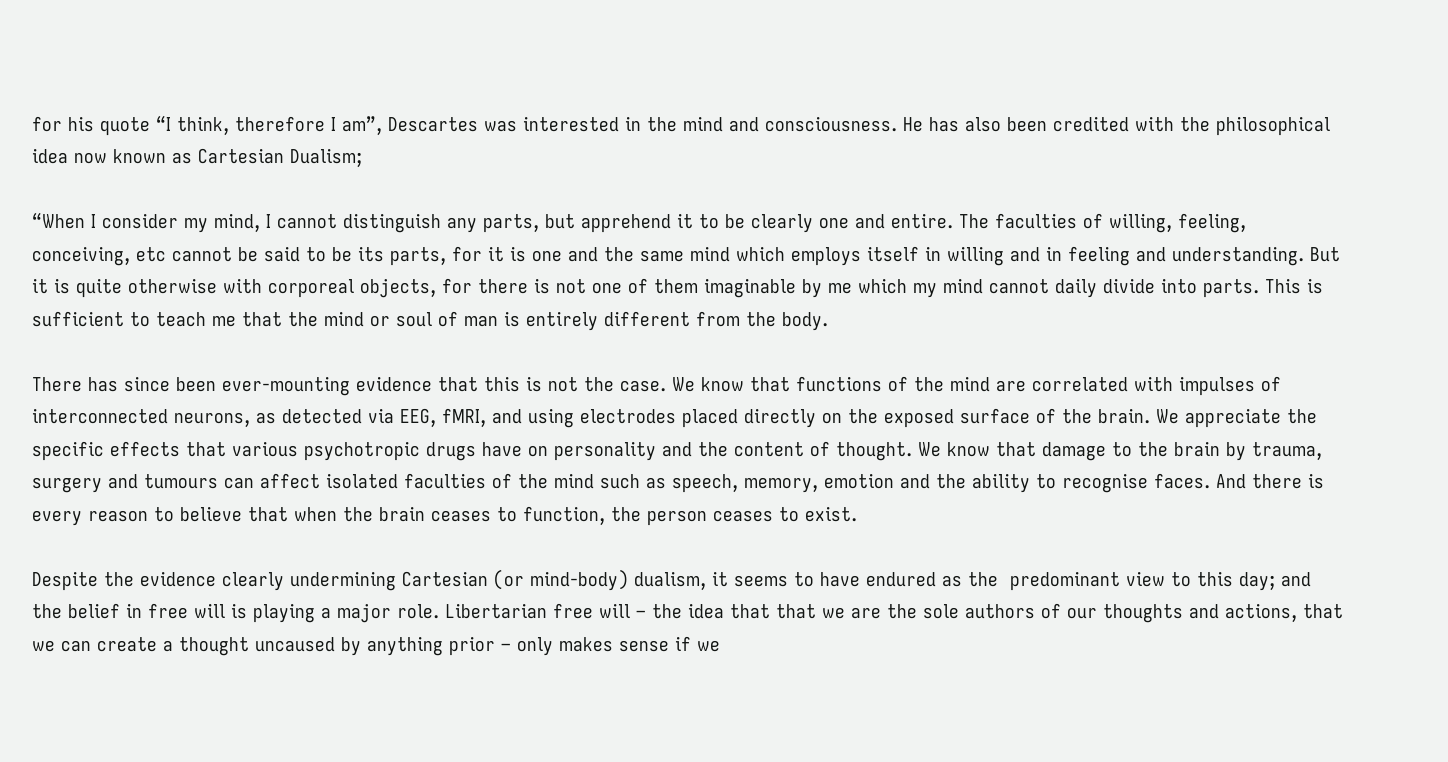for his quote “I think, therefore I am”, Descartes was interested in the mind and consciousness. He has also been credited with the philosophical idea now known as Cartesian Dualism;

“When I consider my mind, I cannot distinguish any parts, but apprehend it to be clearly one and entire. The faculties of willing, feeling, conceiving, etc cannot be said to be its parts, for it is one and the same mind which employs itself in willing and in feeling and understanding. But it is quite otherwise with corporeal objects, for there is not one of them imaginable by me which my mind cannot daily divide into parts. This is sufficient to teach me that the mind or soul of man is entirely different from the body.

There has since been ever-mounting evidence that this is not the case. We know that functions of the mind are correlated with impulses of interconnected neurons, as detected via EEG, fMRI, and using electrodes placed directly on the exposed surface of the brain. We appreciate the specific effects that various psychotropic drugs have on personality and the content of thought. We know that damage to the brain by trauma, surgery and tumours can affect isolated faculties of the mind such as speech, memory, emotion and the ability to recognise faces. And there is every reason to believe that when the brain ceases to function, the person ceases to exist.

Despite the evidence clearly undermining Cartesian (or mind-body) dualism, it seems to have endured as the  predominant view to this day; and the belief in free will is playing a major role. Libertarian free will – the idea that that we are the sole authors of our thoughts and actions, that we can create a thought uncaused by anything prior – only makes sense if we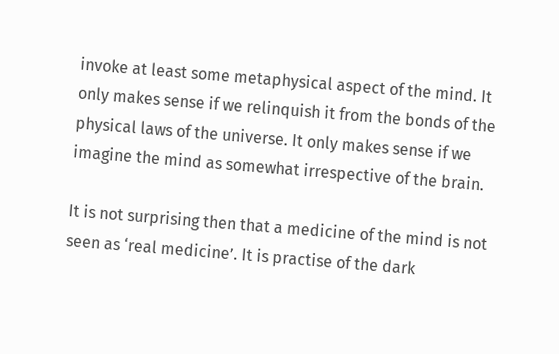invoke at least some metaphysical aspect of the mind. It only makes sense if we relinquish it from the bonds of the physical laws of the universe. It only makes sense if we imagine the mind as somewhat irrespective of the brain.

It is not surprising then that a medicine of the mind is not seen as ‘real medicine’. It is practise of the dark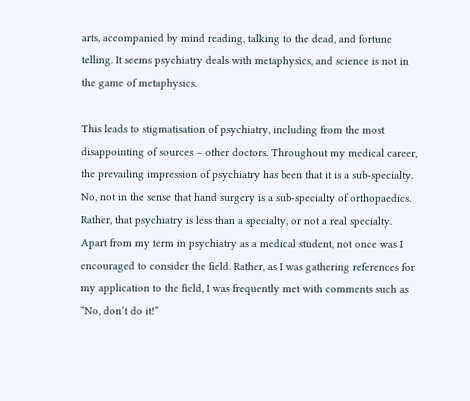arts, accompanied by mind reading, talking to the dead, and fortune telling. It seems psychiatry deals with metaphysics, and science is not in the game of metaphysics.

This leads to stigmatisation of psychiatry, including from the most disappointing of sources – other doctors. Throughout my medical career, the prevailing impression of psychiatry has been that it is a sub-specialty. No, not in the sense that hand surgery is a sub-specialty of orthopaedics. Rather, that psychiatry is less than a specialty, or not a real specialty. Apart from my term in psychiatry as a medical student, not once was I encouraged to consider the field. Rather, as I was gathering references for my application to the field, I was frequently met with comments such as “No, don’t do it!”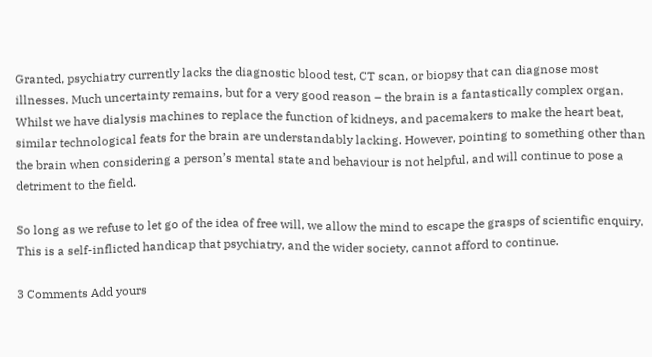Granted, psychiatry currently lacks the diagnostic blood test, CT scan, or biopsy that can diagnose most illnesses. Much uncertainty remains, but for a very good reason – the brain is a fantastically complex organ. Whilst we have dialysis machines to replace the function of kidneys, and pacemakers to make the heart beat, similar technological feats for the brain are understandably lacking. However, pointing to something other than the brain when considering a person’s mental state and behaviour is not helpful, and will continue to pose a detriment to the field.

So long as we refuse to let go of the idea of free will, we allow the mind to escape the grasps of scientific enquiry. This is a self-inflicted handicap that psychiatry, and the wider society, cannot afford to continue.

3 Comments Add yours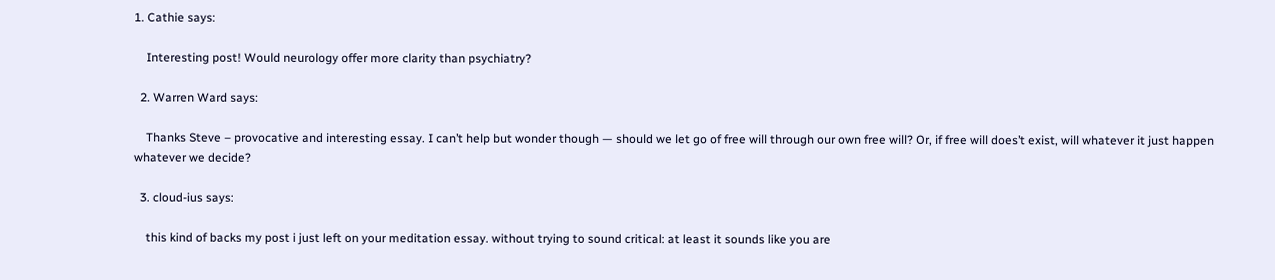1. Cathie says:

    Interesting post! Would neurology offer more clarity than psychiatry?

  2. Warren Ward says:

    Thanks Steve – provocative and interesting essay. I can’t help but wonder though — should we let go of free will through our own free will? Or, if free will does’t exist, will whatever it just happen whatever we decide?

  3. cloud-ius says:

    this kind of backs my post i just left on your meditation essay. without trying to sound critical: at least it sounds like you are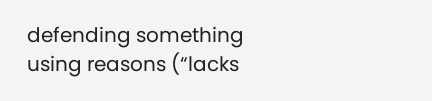defending something using reasons (“lacks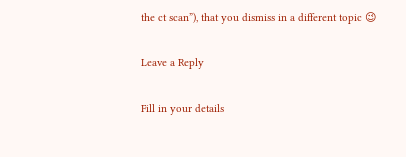the ct scan”), that you dismiss in a different topic 😉

Leave a Reply

Fill in your details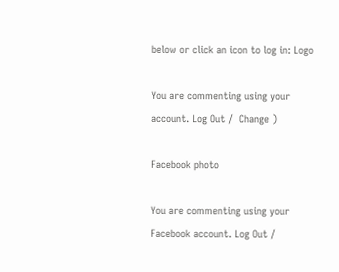below or click an icon to log in: Logo

You are commenting using your account. Log Out /  Change )

Facebook photo

You are commenting using your Facebook account. Log Out /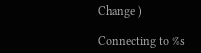Change )

Connecting to %s